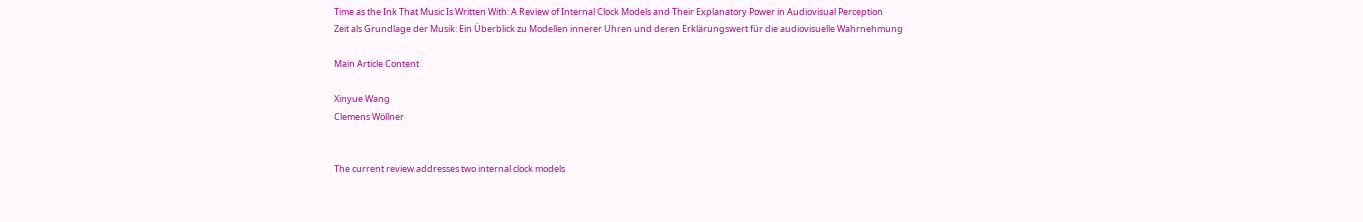Time as the Ink That Music Is Written With: A Review of Internal Clock Models and Their Explanatory Power in Audiovisual Perception
Zeit als Grundlage der Musik: Ein Überblick zu Modellen innerer Uhren und deren Erklärungswert für die audiovisuelle Wahrnehmung

Main Article Content

Xinyue Wang
Clemens Wöllner


The current review addresses two internal clock models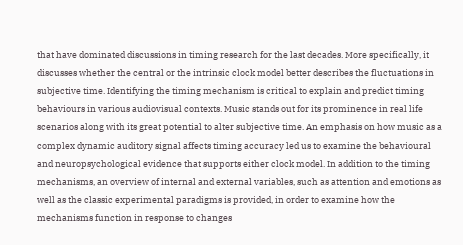that have dominated discussions in timing research for the last decades. More specifically, it discusses whether the central or the intrinsic clock model better describes the fluctuations in subjective time. Identifying the timing mechanism is critical to explain and predict timing behaviours in various audiovisual contexts. Music stands out for its prominence in real life scenarios along with its great potential to alter subjective time. An emphasis on how music as a complex dynamic auditory signal affects timing accuracy led us to examine the behavioural and neuropsychological evidence that supports either clock model. In addition to the timing mechanisms, an overview of internal and external variables, such as attention and emotions as well as the classic experimental paradigms is provided, in order to examine how the mechanisms function in response to changes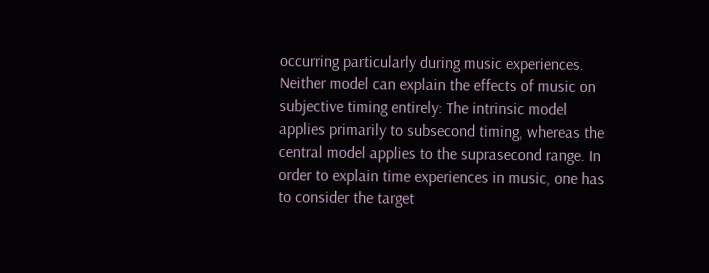occurring particularly during music experiences. Neither model can explain the effects of music on subjective timing entirely: The intrinsic model applies primarily to subsecond timing, whereas the central model applies to the suprasecond range. In order to explain time experiences in music, one has to consider the target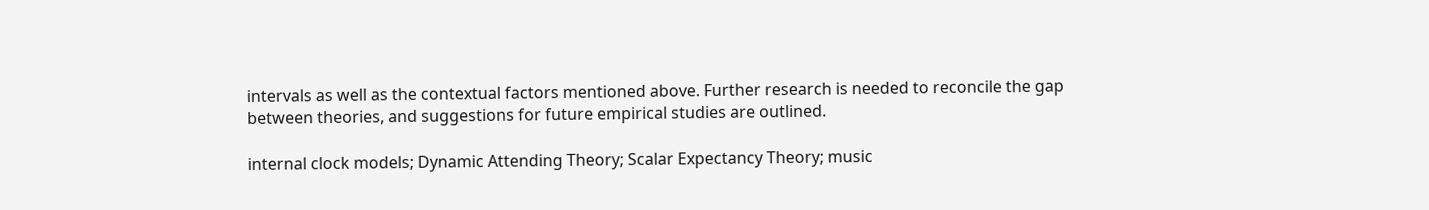intervals as well as the contextual factors mentioned above. Further research is needed to reconcile the gap between theories, and suggestions for future empirical studies are outlined.

internal clock models; Dynamic Attending Theory; Scalar Expectancy Theory; music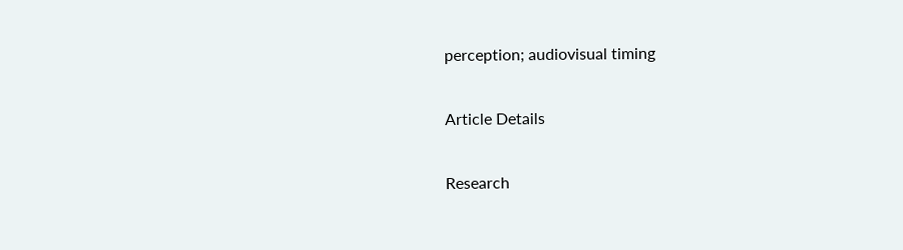perception; audiovisual timing

Article Details

Research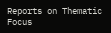Reports on Thematic Focus